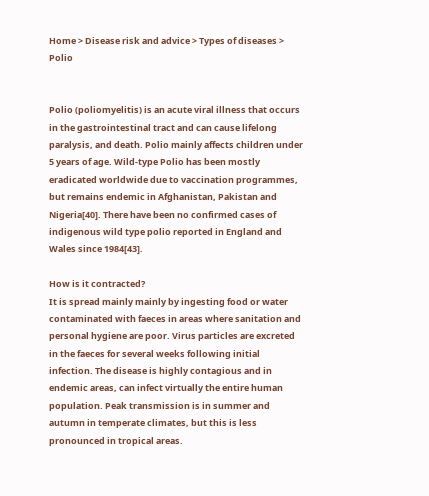Home > Disease risk and advice > Types of diseases > Polio


Polio (poliomyelitis) is an acute viral illness that occurs in the gastrointestinal tract and can cause lifelong paralysis, and death. Polio mainly affects children under 5 years of age. Wild-type Polio has been mostly eradicated worldwide due to vaccination programmes, but remains endemic in Afghanistan, Pakistan and Nigeria[40]. There have been no confirmed cases of indigenous wild type polio reported in England and Wales since 1984[43].

How is it contracted?
It is spread mainly mainly by ingesting food or water contaminated with faeces in areas where sanitation and personal hygiene are poor. Virus particles are excreted in the faeces for several weeks following initial infection. The disease is highly contagious and in endemic areas, can infect virtually the entire human population. Peak transmission is in summer and autumn in temperate climates, but this is less pronounced in tropical areas.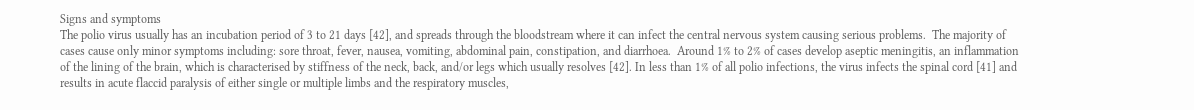Signs and symptoms
The polio virus usually has an incubation period of 3 to 21 days [42], and spreads through the bloodstream where it can infect the central nervous system causing serious problems.  The majority of cases cause only minor symptoms including: sore throat, fever, nausea, vomiting, abdominal pain, constipation, and diarrhoea.  Around 1% to 2% of cases develop aseptic meningitis, an inflammation of the lining of the brain, which is characterised by stiffness of the neck, back, and/or legs which usually resolves [42]. In less than 1% of all polio infections, the virus infects the spinal cord [41] and results in acute flaccid paralysis of either single or multiple limbs and the respiratory muscles,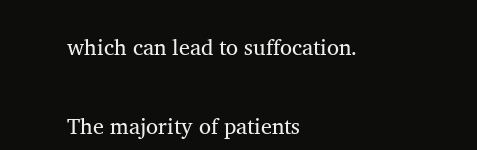which can lead to suffocation.

The majority of patients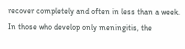recover completely and often in less than a week. In those who develop only meningitis, the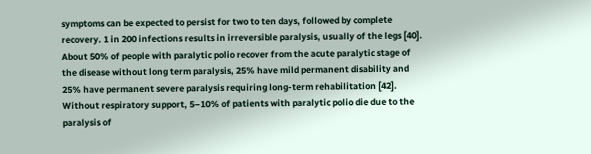symptoms can be expected to persist for two to ten days, followed by complete recovery. 1 in 200 infections results in irreversible paralysis, usually of the legs [40]. About 50% of people with paralytic polio recover from the acute paralytic stage of the disease without long term paralysis, 25% have mild permanent disability and 25% have permanent severe paralysis requiring long-term rehabilitation [42]. Without respiratory support, 5–10% of patients with paralytic polio die due to the paralysis of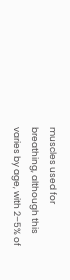muscles used for breathing, although this varies by age, with 2–5% of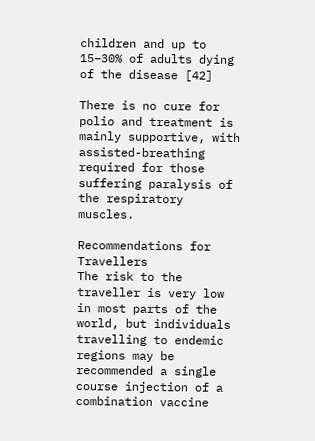children and up to 15–30% of adults dying of the disease [42]

There is no cure for polio and treatment is mainly supportive, with assisted-breathing required for those suffering paralysis of the respiratory muscles.

Recommendations for Travellers
The risk to the traveller is very low in most parts of the world, but individuals travelling to endemic regions may be recommended a single course injection of a combination vaccine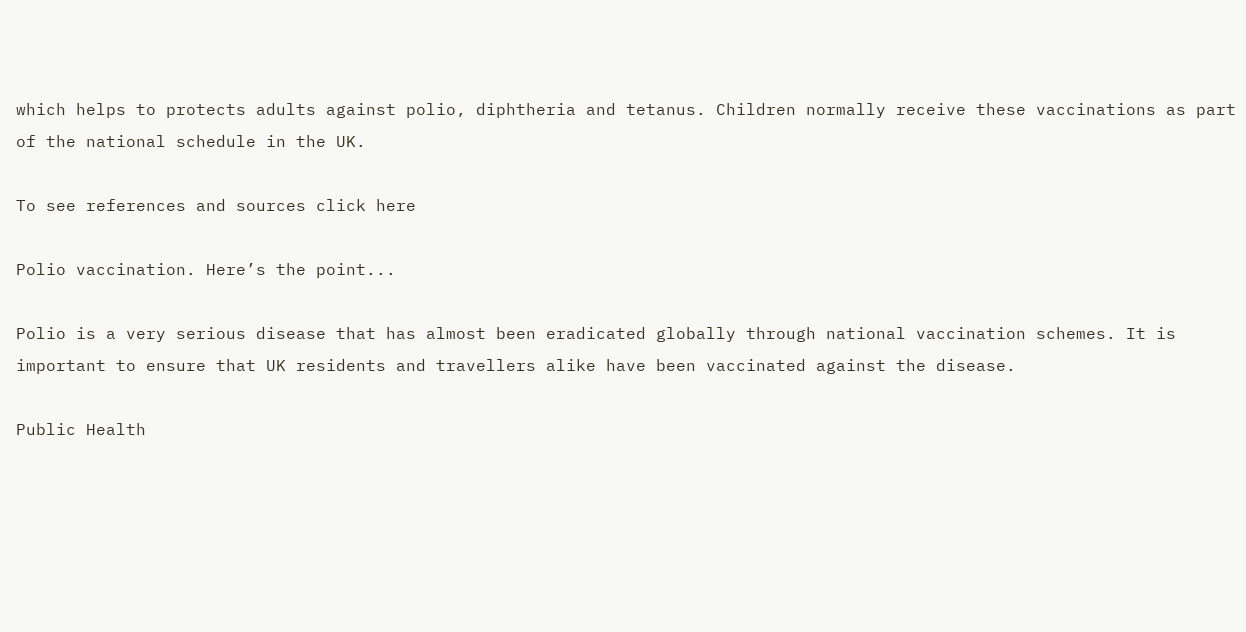which helps to protects adults against polio, diphtheria and tetanus. Children normally receive these vaccinations as part of the national schedule in the UK.

To see references and sources click here

Polio vaccination. Here’s the point...

Polio is a very serious disease that has almost been eradicated globally through national vaccination schemes. It is important to ensure that UK residents and travellers alike have been vaccinated against the disease.

Public Health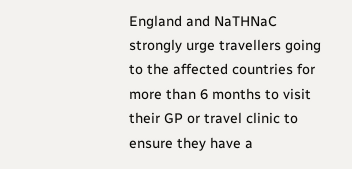England and NaTHNaC strongly urge travellers going to the affected countries for more than 6 months to visit their GP or travel clinic to ensure they have a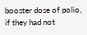booster dose of polio, if they had not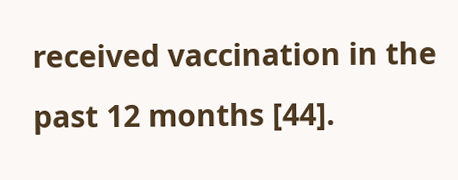received vaccination in the past 12 months [44].